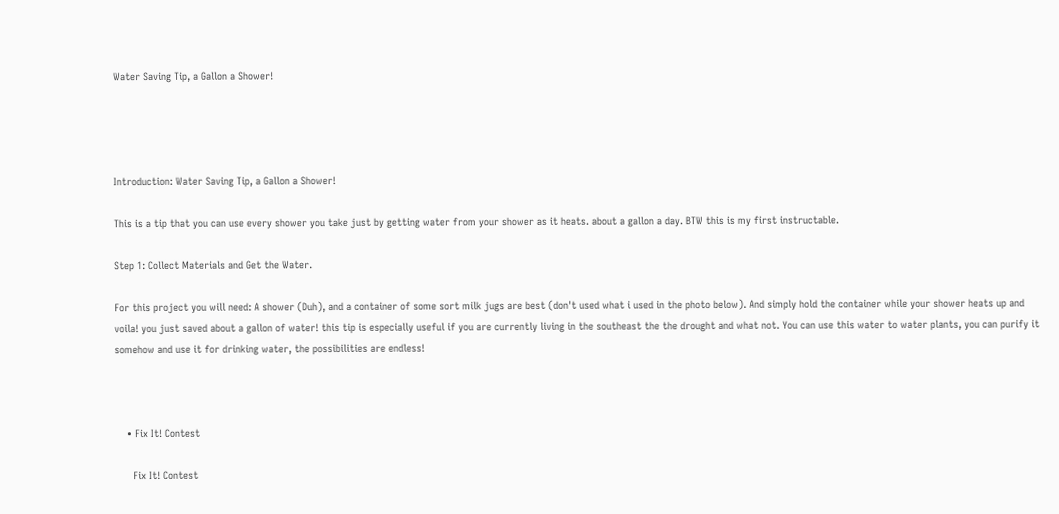Water Saving Tip, a Gallon a Shower!




Introduction: Water Saving Tip, a Gallon a Shower!

This is a tip that you can use every shower you take just by getting water from your shower as it heats. about a gallon a day. BTW this is my first instructable.

Step 1: Collect Materials and Get the Water.

For this project you will need: A shower (Duh), and a container of some sort milk jugs are best (don't used what i used in the photo below). And simply hold the container while your shower heats up and voila! you just saved about a gallon of water! this tip is especially useful if you are currently living in the southeast the the drought and what not. You can use this water to water plants, you can purify it somehow and use it for drinking water, the possibilities are endless!



    • Fix It! Contest

      Fix It! Contest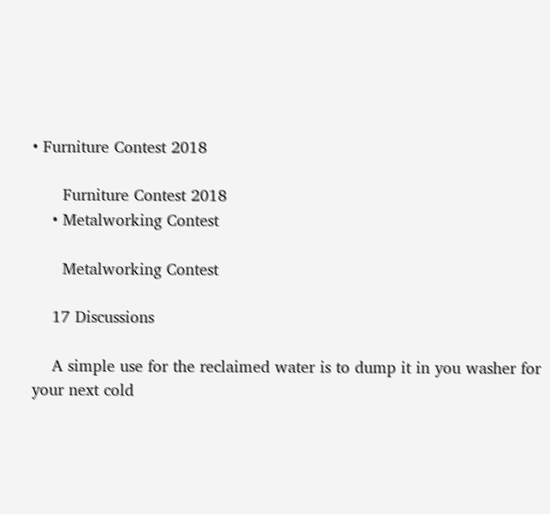• Furniture Contest 2018

      Furniture Contest 2018
    • Metalworking Contest

      Metalworking Contest

    17 Discussions

    A simple use for the reclaimed water is to dump it in you washer for your next cold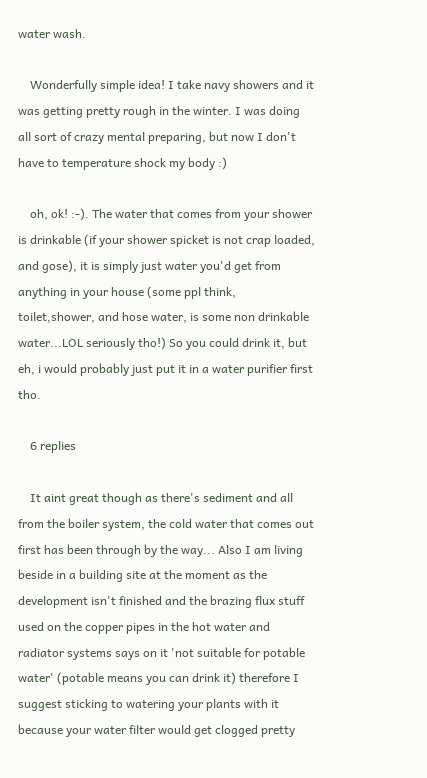water wash.

    Wonderfully simple idea! I take navy showers and it was getting pretty rough in the winter. I was doing all sort of crazy mental preparing, but now I don't have to temperature shock my body :)

    oh, ok! :-). The water that comes from your shower is drinkable (if your shower spicket is not crap loaded, and gose), it is simply just water you'd get from anything in your house (some ppl think, toilet,shower, and hose water, is some non drinkable water...LOL seriously tho!) So you could drink it, but eh, i would probably just put it in a water purifier first tho.

    6 replies

    It aint great though as there's sediment and all from the boiler system, the cold water that comes out first has been through by the way... Also I am living beside in a building site at the moment as the development isn't finished and the brazing flux stuff used on the copper pipes in the hot water and radiator systems says on it 'not suitable for potable water' (potable means you can drink it) therefore I suggest sticking to watering your plants with it because your water filter would get clogged pretty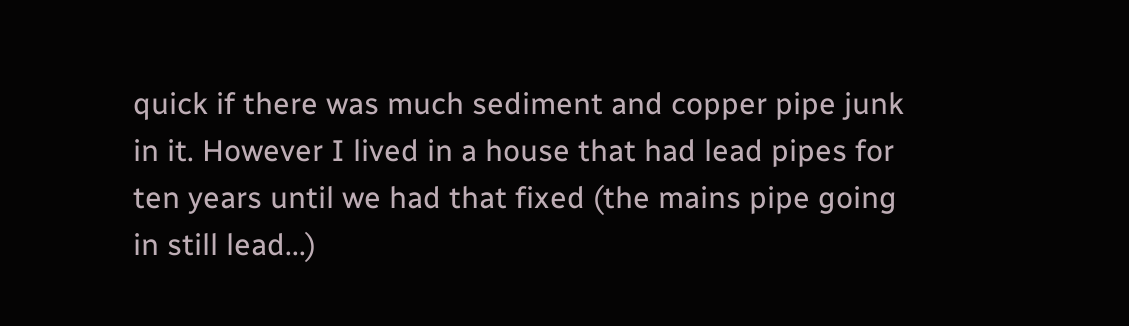quick if there was much sediment and copper pipe junk in it. However I lived in a house that had lead pipes for ten years until we had that fixed (the mains pipe going in still lead...)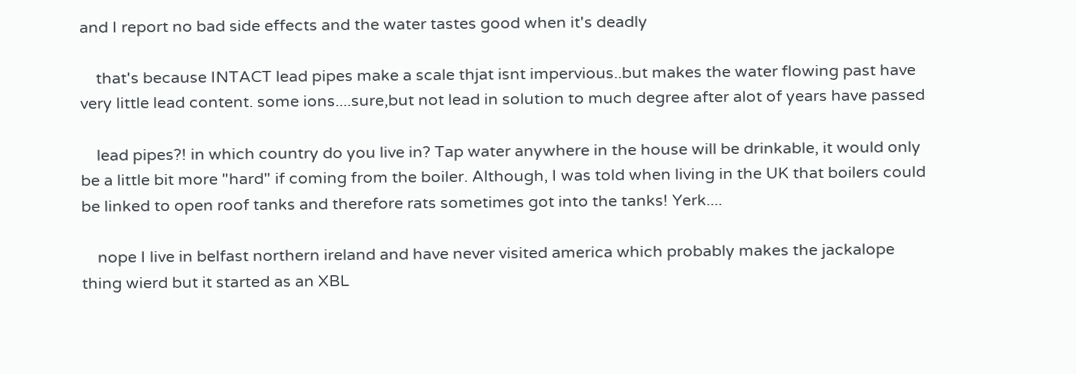and I report no bad side effects and the water tastes good when it's deadly

    that's because INTACT lead pipes make a scale thjat isnt impervious..but makes the water flowing past have very little lead content. some ions....sure,but not lead in solution to much degree after alot of years have passed

    lead pipes?! in which country do you live in? Tap water anywhere in the house will be drinkable, it would only be a little bit more "hard" if coming from the boiler. Although, I was told when living in the UK that boilers could be linked to open roof tanks and therefore rats sometimes got into the tanks! Yerk....

    nope I live in belfast northern ireland and have never visited america which probably makes the jackalope thing wierd but it started as an XBL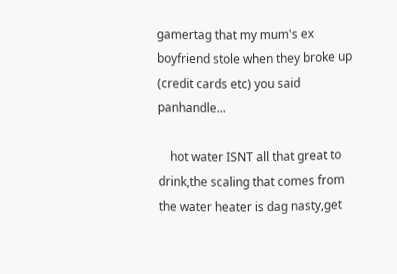gamertag that my mum's ex boyfriend stole when they broke up (credit cards etc) you said panhandle...

    hot water ISNT all that great to drink,the scaling that comes from the water heater is dag nasty,get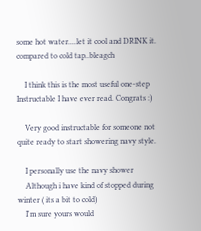some hot water....let it cool and DRINK it. compared to cold tap..bleagch

    I think this is the most useful one-step Instructable I have ever read. Congrats :)

    Very good instructable for someone not quite ready to start showering navy style.

    I personally use the navy shower
    Although i have kind of stopped during winter ( its a bit to cold)
    I'm sure yours would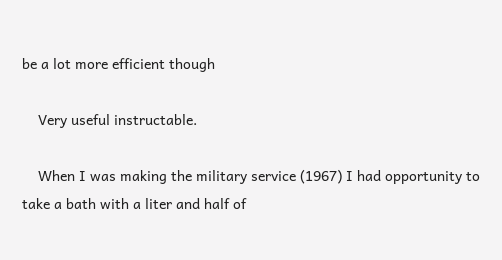be a lot more efficient though

    Very useful instructable.

    When I was making the military service (1967) I had opportunity to take a bath with a liter and half of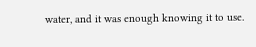water, and it was enough knowing it to use.